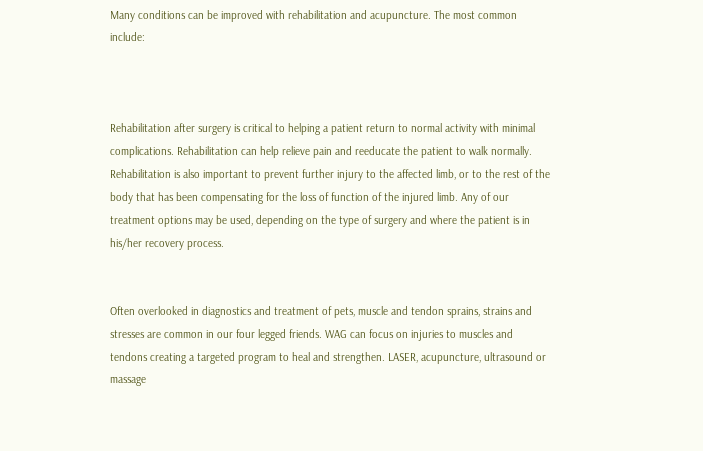Many conditions can be improved with rehabilitation and acupuncture. The most common include:



Rehabilitation after surgery is critical to helping a patient return to normal activity with minimal complications. Rehabilitation can help relieve pain and reeducate the patient to walk normally. Rehabilitation is also important to prevent further injury to the affected limb, or to the rest of the body that has been compensating for the loss of function of the injured limb. Any of our treatment options may be used, depending on the type of surgery and where the patient is in his/her recovery process.


Often overlooked in diagnostics and treatment of pets, muscle and tendon sprains, strains and stresses are common in our four legged friends. WAG can focus on injuries to muscles and tendons creating a targeted program to heal and strengthen. LASER, acupuncture, ultrasound or massage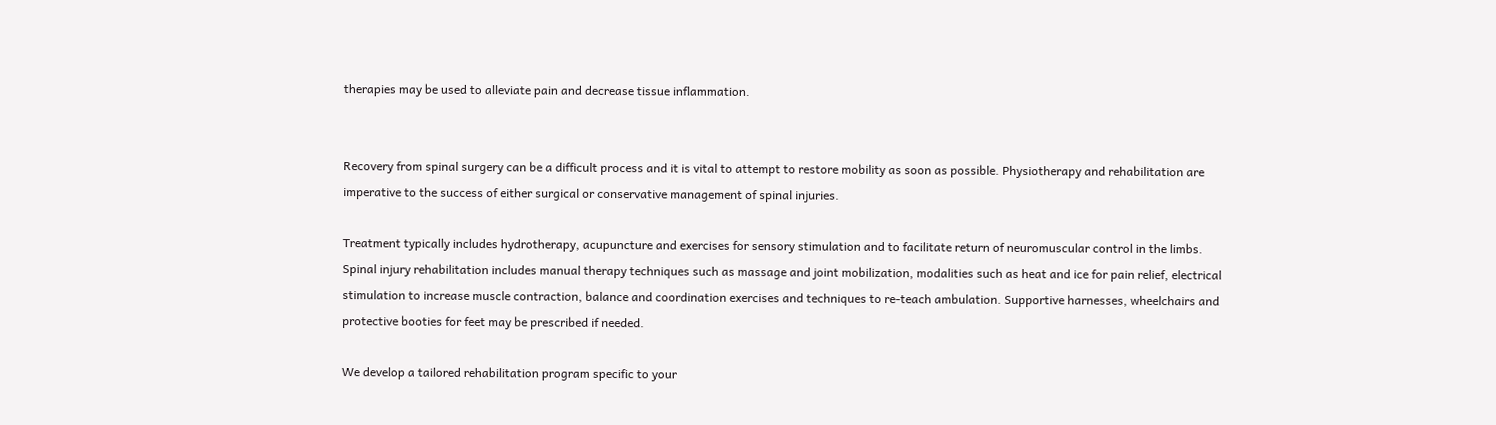therapies may be used to alleviate pain and decrease tissue inflammation.


Recovery from spinal surgery can be a difficult process and it is vital to attempt to restore mobility as soon as possible. Physiotherapy and rehabilitation are imperative to the success of either surgical or conservative management of spinal injuries.

Treatment typically includes hydrotherapy, acupuncture and exercises for sensory stimulation and to facilitate return of neuromuscular control in the limbs. Spinal injury rehabilitation includes manual therapy techniques such as massage and joint mobilization, modalities such as heat and ice for pain relief, electrical stimulation to increase muscle contraction, balance and coordination exercises and techniques to re-teach ambulation. Supportive harnesses, wheelchairs and protective booties for feet may be prescribed if needed.

We develop a tailored rehabilitation program specific to your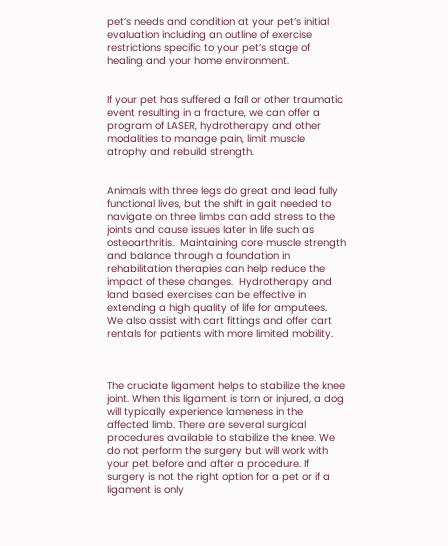pet’s needs and condition at your pet’s initial evaluation including an outline of exercise restrictions specific to your pet’s stage of healing and your home environment.


If your pet has suffered a fall or other traumatic event resulting in a fracture, we can offer a program of LASER, hydrotherapy and other modalities to manage pain, limit muscle atrophy and rebuild strength.


Animals with three legs do great and lead fully functional lives, but the shift in gait needed to navigate on three limbs can add stress to the joints and cause issues later in life such as osteoarthritis.  Maintaining core muscle strength and balance through a foundation in rehabilitation therapies can help reduce the impact of these changes.  Hydrotherapy and land based exercises can be effective in extending a high quality of life for amputees.  We also assist with cart fittings and offer cart rentals for patients with more limited mobility.



The cruciate ligament helps to stabilize the knee joint. When this ligament is torn or injured, a dog will typically experience lameness in the affected limb. There are several surgical procedures available to stabilize the knee. We do not perform the surgery but will work with your pet before and after a procedure. If surgery is not the right option for a pet or if a ligament is only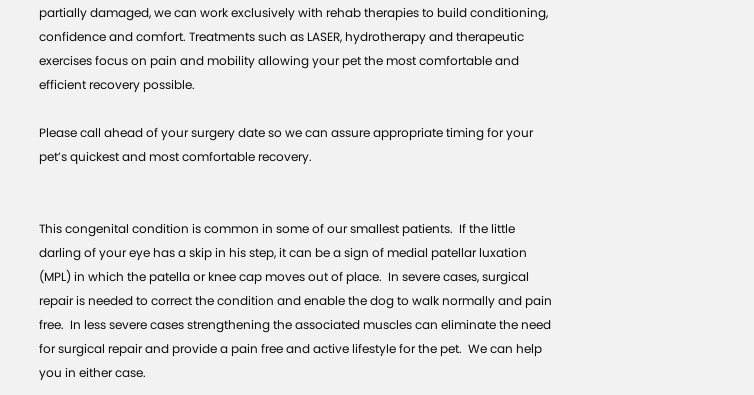partially damaged, we can work exclusively with rehab therapies to build conditioning, confidence and comfort. Treatments such as LASER, hydrotherapy and therapeutic exercises focus on pain and mobility allowing your pet the most comfortable and efficient recovery possible.

Please call ahead of your surgery date so we can assure appropriate timing for your pet’s quickest and most comfortable recovery.


This congenital condition is common in some of our smallest patients.  If the little darling of your eye has a skip in his step, it can be a sign of medial patellar luxation (MPL) in which the patella or knee cap moves out of place.  In severe cases, surgical repair is needed to correct the condition and enable the dog to walk normally and pain free.  In less severe cases strengthening the associated muscles can eliminate the need for surgical repair and provide a pain free and active lifestyle for the pet.  We can help you in either case.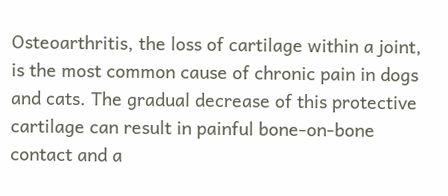Osteoarthritis, the loss of cartilage within a joint, is the most common cause of chronic pain in dogs and cats. The gradual decrease of this protective cartilage can result in painful bone-on-bone contact and a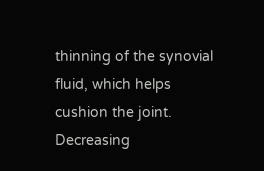thinning of the synovial fluid, which helps cushion the joint. Decreasing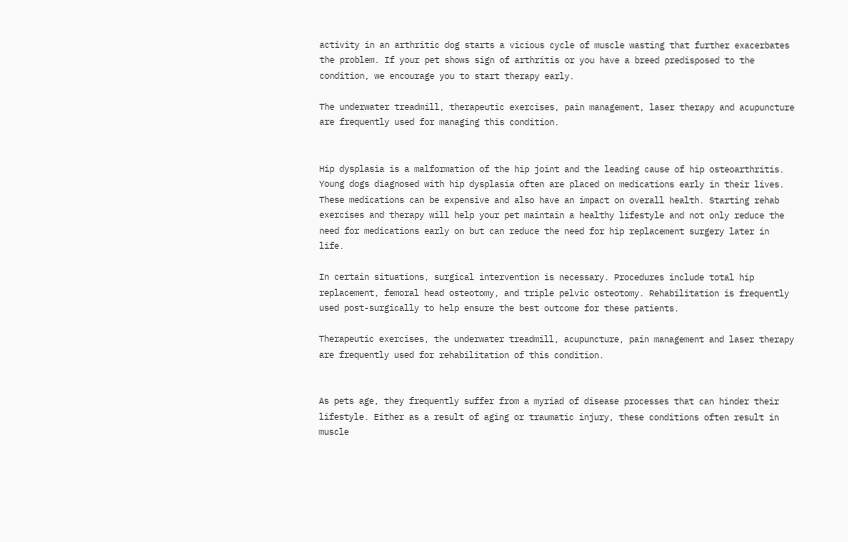activity in an arthritic dog starts a vicious cycle of muscle wasting that further exacerbates the problem. If your pet shows sign of arthritis or you have a breed predisposed to the condition, we encourage you to start therapy early.

The underwater treadmill, therapeutic exercises, pain management, laser therapy and acupuncture are frequently used for managing this condition.


Hip dysplasia is a malformation of the hip joint and the leading cause of hip osteoarthritis. Young dogs diagnosed with hip dysplasia often are placed on medications early in their lives. These medications can be expensive and also have an impact on overall health. Starting rehab exercises and therapy will help your pet maintain a healthy lifestyle and not only reduce the need for medications early on but can reduce the need for hip replacement surgery later in life.

In certain situations, surgical intervention is necessary. Procedures include total hip replacement, femoral head osteotomy, and triple pelvic osteotomy. Rehabilitation is frequently used post-surgically to help ensure the best outcome for these patients.

Therapeutic exercises, the underwater treadmill, acupuncture, pain management and laser therapy are frequently used for rehabilitation of this condition.


As pets age, they frequently suffer from a myriad of disease processes that can hinder their lifestyle. Either as a result of aging or traumatic injury, these conditions often result in muscle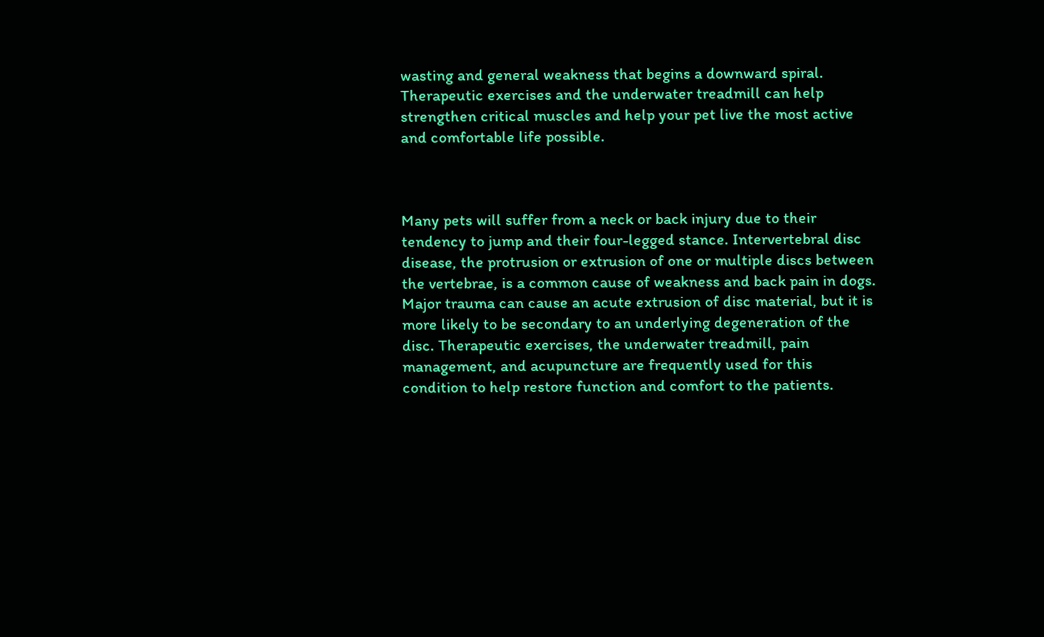wasting and general weakness that begins a downward spiral. Therapeutic exercises and the underwater treadmill can help strengthen critical muscles and help your pet live the most active and comfortable life possible.



Many pets will suffer from a neck or back injury due to their tendency to jump and their four-legged stance. Intervertebral disc disease, the protrusion or extrusion of one or multiple discs between the vertebrae, is a common cause of weakness and back pain in dogs. Major trauma can cause an acute extrusion of disc material, but it is more likely to be secondary to an underlying degeneration of the disc. Therapeutic exercises, the underwater treadmill, pain management, and acupuncture are frequently used for this condition to help restore function and comfort to the patients.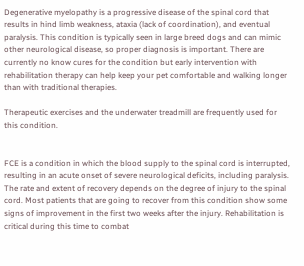Degenerative myelopathy is a progressive disease of the spinal cord that results in hind limb weakness, ataxia (lack of coordination), and eventual paralysis. This condition is typically seen in large breed dogs and can mimic other neurological disease, so proper diagnosis is important. There are currently no know cures for the condition but early intervention with rehabilitation therapy can help keep your pet comfortable and walking longer than with traditional therapies.

Therapeutic exercises and the underwater treadmill are frequently used for this condition.


FCE is a condition in which the blood supply to the spinal cord is interrupted, resulting in an acute onset of severe neurological deficits, including paralysis. The rate and extent of recovery depends on the degree of injury to the spinal cord. Most patients that are going to recover from this condition show some signs of improvement in the first two weeks after the injury. Rehabilitation is critical during this time to combat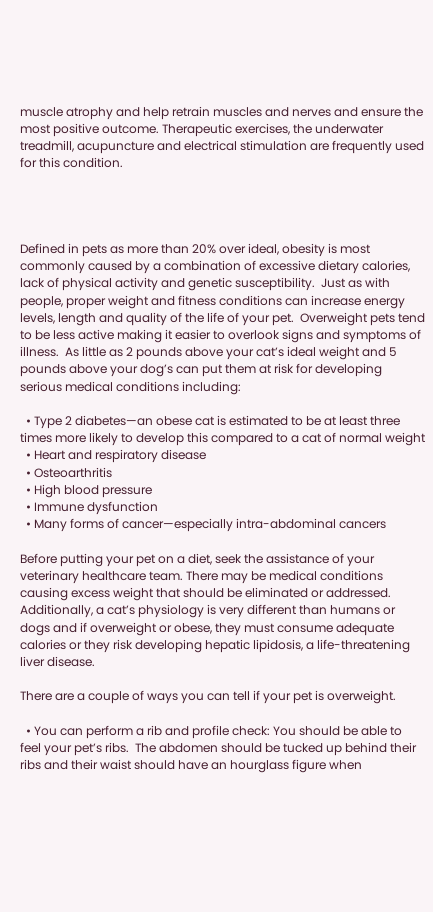muscle atrophy and help retrain muscles and nerves and ensure the most positive outcome. Therapeutic exercises, the underwater treadmill, acupuncture and electrical stimulation are frequently used for this condition.




Defined in pets as more than 20% over ideal, obesity is most commonly caused by a combination of excessive dietary calories, lack of physical activity and genetic susceptibility.  Just as with people, proper weight and fitness conditions can increase energy levels, length and quality of the life of your pet.  Overweight pets tend to be less active making it easier to overlook signs and symptoms of illness.  As little as 2 pounds above your cat’s ideal weight and 5 pounds above your dog’s can put them at risk for developing serious medical conditions including:

  • Type 2 diabetes—an obese cat is estimated to be at least three times more likely to develop this compared to a cat of normal weight
  • Heart and respiratory disease
  • Osteoarthritis
  • High blood pressure
  • Immune dysfunction
  • Many forms of cancer—especially intra-abdominal cancers

Before putting your pet on a diet, seek the assistance of your veterinary healthcare team. There may be medical conditions causing excess weight that should be eliminated or addressed. Additionally, a cat’s physiology is very different than humans or dogs and if overweight or obese, they must consume adequate calories or they risk developing hepatic lipidosis, a life-threatening liver disease.

There are a couple of ways you can tell if your pet is overweight.

  • You can perform a rib and profile check: You should be able to feel your pet’s ribs.  The abdomen should be tucked up behind their ribs and their waist should have an hourglass figure when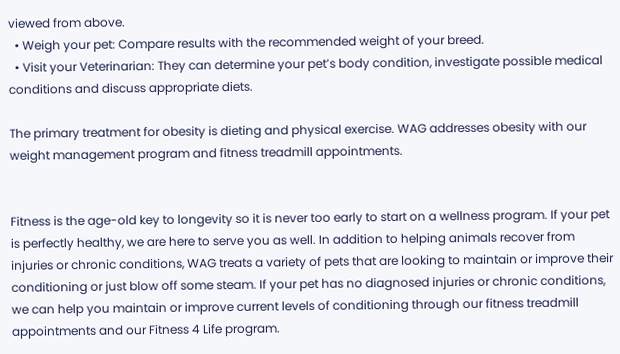viewed from above.
  • Weigh your pet: Compare results with the recommended weight of your breed.
  • Visit your Veterinarian: They can determine your pet’s body condition, investigate possible medical conditions and discuss appropriate diets.

The primary treatment for obesity is dieting and physical exercise. WAG addresses obesity with our weight management program and fitness treadmill appointments.


Fitness is the age-old key to longevity so it is never too early to start on a wellness program. If your pet is perfectly healthy, we are here to serve you as well. In addition to helping animals recover from injuries or chronic conditions, WAG treats a variety of pets that are looking to maintain or improve their conditioning or just blow off some steam. If your pet has no diagnosed injuries or chronic conditions, we can help you maintain or improve current levels of conditioning through our fitness treadmill appointments and our Fitness 4 Life program.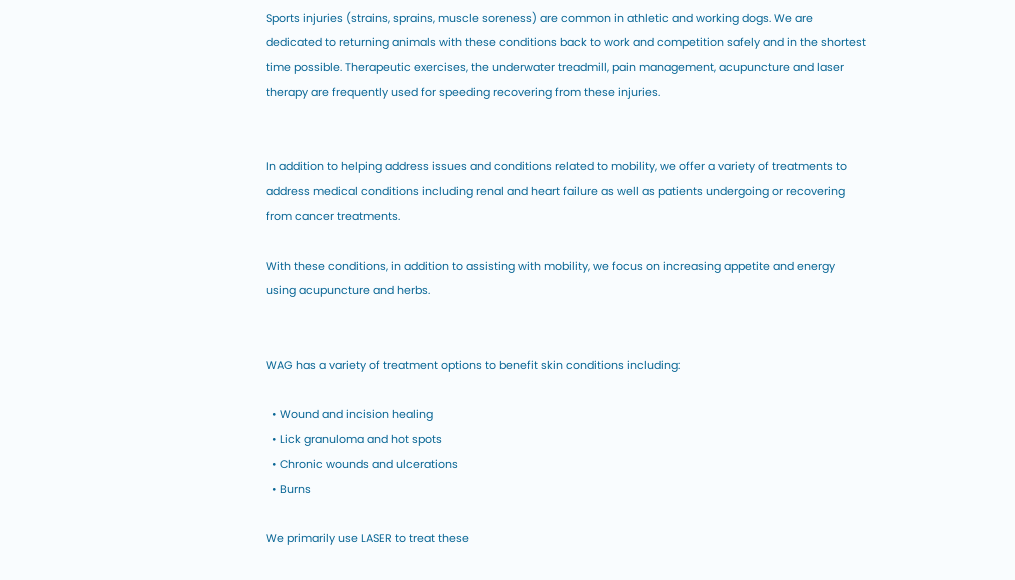Sports injuries (strains, sprains, muscle soreness) are common in athletic and working dogs. We are dedicated to returning animals with these conditions back to work and competition safely and in the shortest time possible. Therapeutic exercises, the underwater treadmill, pain management, acupuncture and laser therapy are frequently used for speeding recovering from these injuries.


In addition to helping address issues and conditions related to mobility, we offer a variety of treatments to address medical conditions including renal and heart failure as well as patients undergoing or recovering from cancer treatments.

With these conditions, in addition to assisting with mobility, we focus on increasing appetite and energy using acupuncture and herbs.


WAG has a variety of treatment options to benefit skin conditions including:

  • Wound and incision healing
  • Lick granuloma and hot spots
  • Chronic wounds and ulcerations
  • Burns

We primarily use LASER to treat these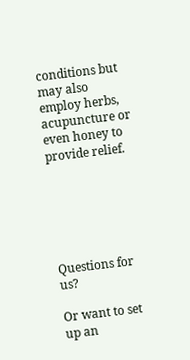conditions but may also employ herbs, acupuncture or even honey to provide relief.






Questions for us?

Or want to set up an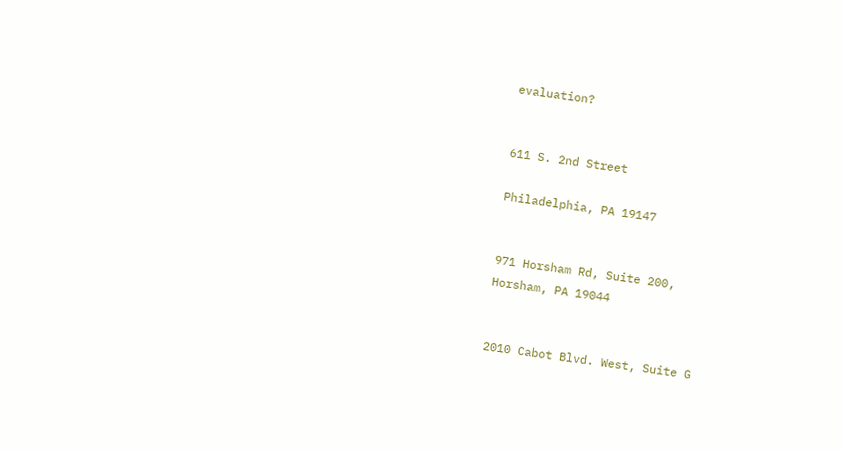evaluation?


611 S. 2nd Street

Philadelphia, PA 19147


971 Horsham Rd, Suite 200,
Horsham, PA 19044


2010 Cabot Blvd. West, Suite G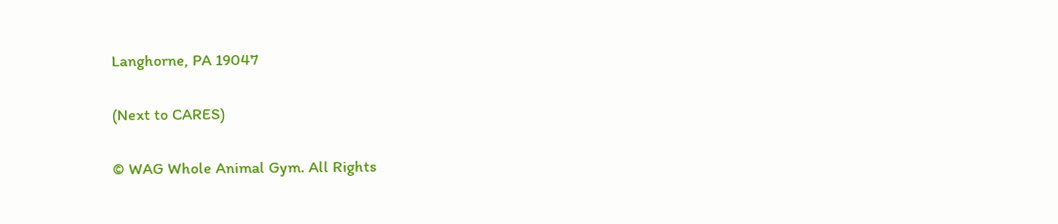Langhorne, PA 19047

(Next to CARES)

© WAG Whole Animal Gym. All Rights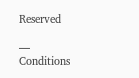Reserved

— Conditions